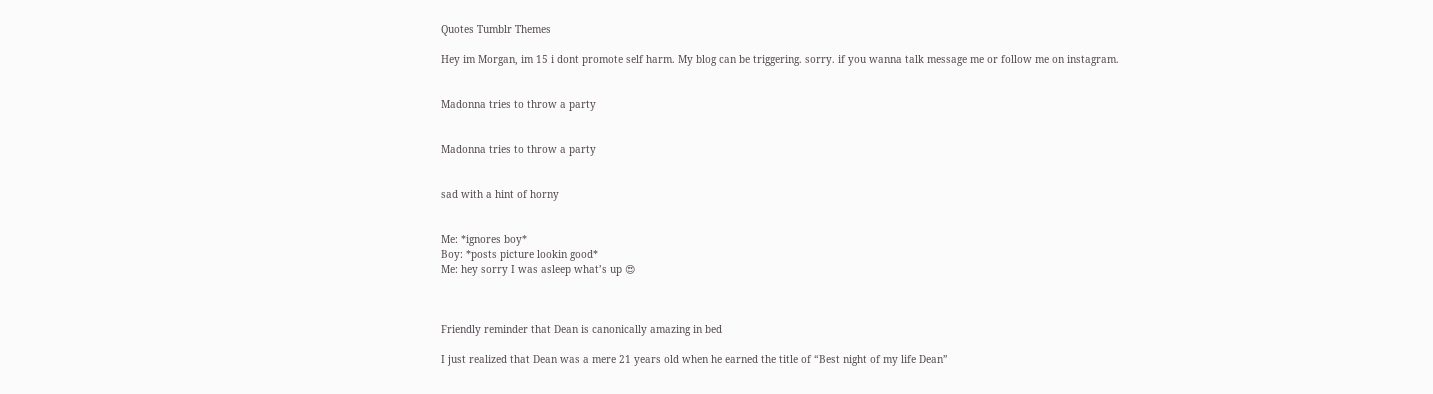Quotes Tumblr Themes

Hey im Morgan, im 15 i dont promote self harm. My blog can be triggering. sorry. if you wanna talk message me or follow me on instagram.


Madonna tries to throw a party


Madonna tries to throw a party


sad with a hint of horny


Me: *ignores boy*
Boy: *posts picture lookin good*
Me: hey sorry I was asleep what’s up 😍



Friendly reminder that Dean is canonically amazing in bed

I just realized that Dean was a mere 21 years old when he earned the title of “Best night of my life Dean”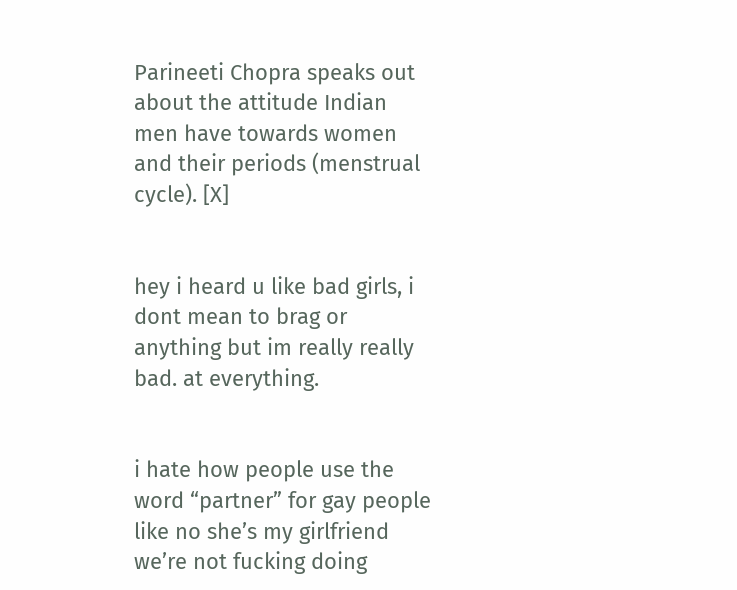Parineeti Chopra speaks out about the attitude Indian men have towards women and their periods (menstrual cycle). [X]


hey i heard u like bad girls, i dont mean to brag or anything but im really really bad. at everything.


i hate how people use the word “partner” for gay people like no she’s my girlfriend we’re not fucking doing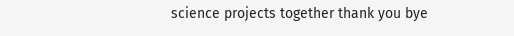science projects together thank you bye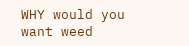WHY would you want weed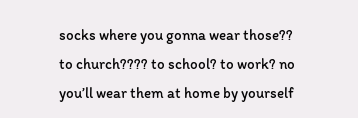socks where you gonna wear those?? to church???? to school? to work? no you’ll wear them at home by yourself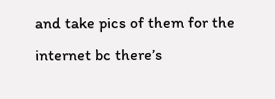and take pics of them for the internet bc there’s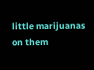little marijuanas on them